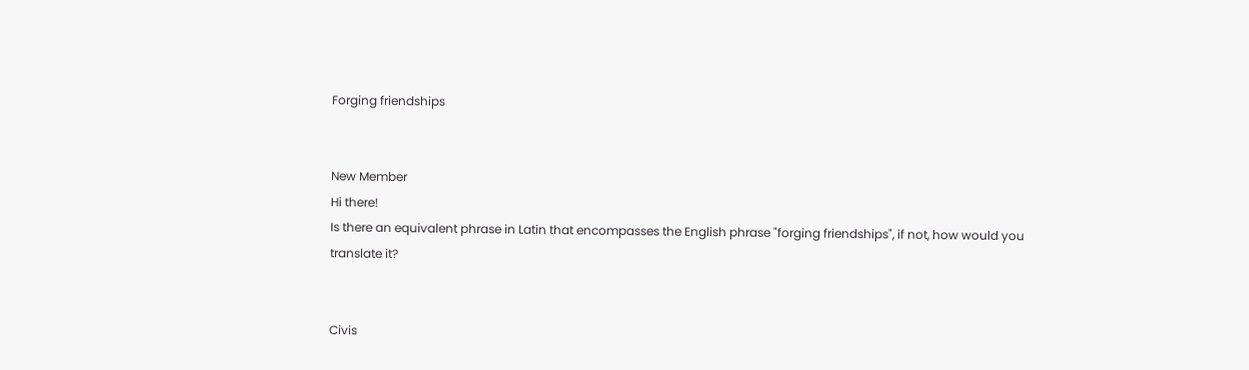Forging friendships


New Member
Hi there!
Is there an equivalent phrase in Latin that encompasses the English phrase "forging friendships", if not, how would you translate it?


Civis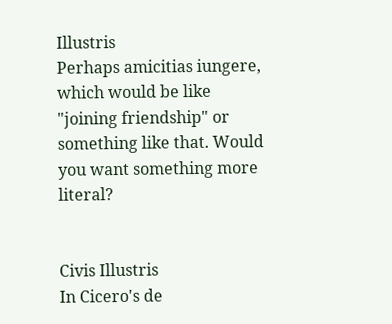Illustris
Perhaps amicitias iungere, which would be like "joining friendship" or something like that. Would you want something more literal?


Civis Illustris
In Cicero's de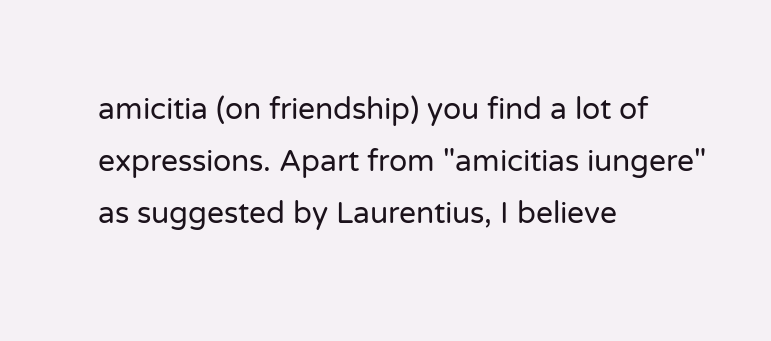amicitia (on friendship) you find a lot of expressions. Apart from "amicitias iungere" as suggested by Laurentius, I believe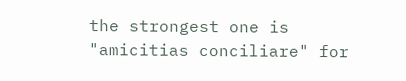the strongest one is "amicitias conciliare" for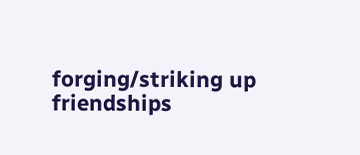forging/striking up friendships